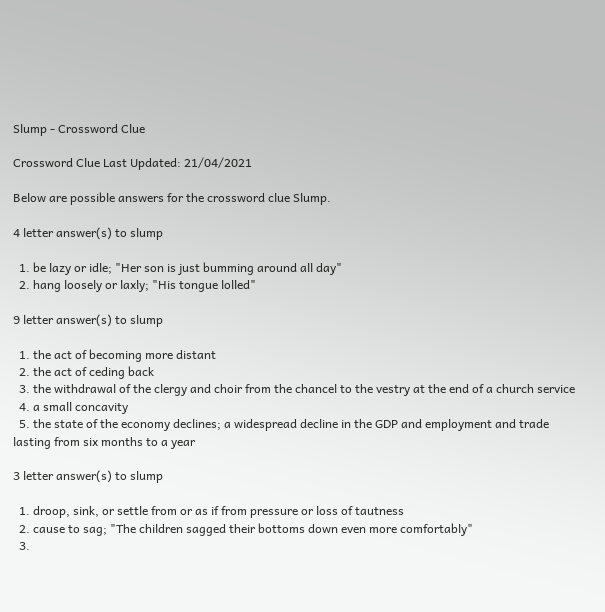Slump - Crossword Clue

Crossword Clue Last Updated: 21/04/2021

Below are possible answers for the crossword clue Slump.

4 letter answer(s) to slump

  1. be lazy or idle; "Her son is just bumming around all day"
  2. hang loosely or laxly; "His tongue lolled"

9 letter answer(s) to slump

  1. the act of becoming more distant
  2. the act of ceding back
  3. the withdrawal of the clergy and choir from the chancel to the vestry at the end of a church service
  4. a small concavity
  5. the state of the economy declines; a widespread decline in the GDP and employment and trade lasting from six months to a year

3 letter answer(s) to slump

  1. droop, sink, or settle from or as if from pressure or loss of tautness
  2. cause to sag; "The children sagged their bottoms down even more comfortably"
  3.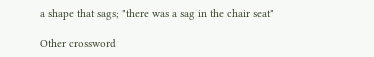a shape that sags; "there was a sag in the chair seat"

Other crossword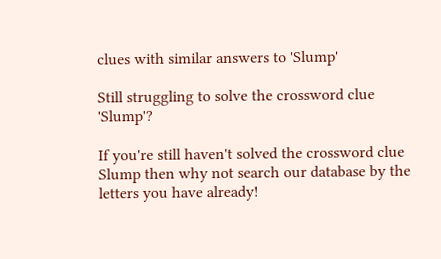clues with similar answers to 'Slump'

Still struggling to solve the crossword clue 'Slump'?

If you're still haven't solved the crossword clue Slump then why not search our database by the letters you have already!